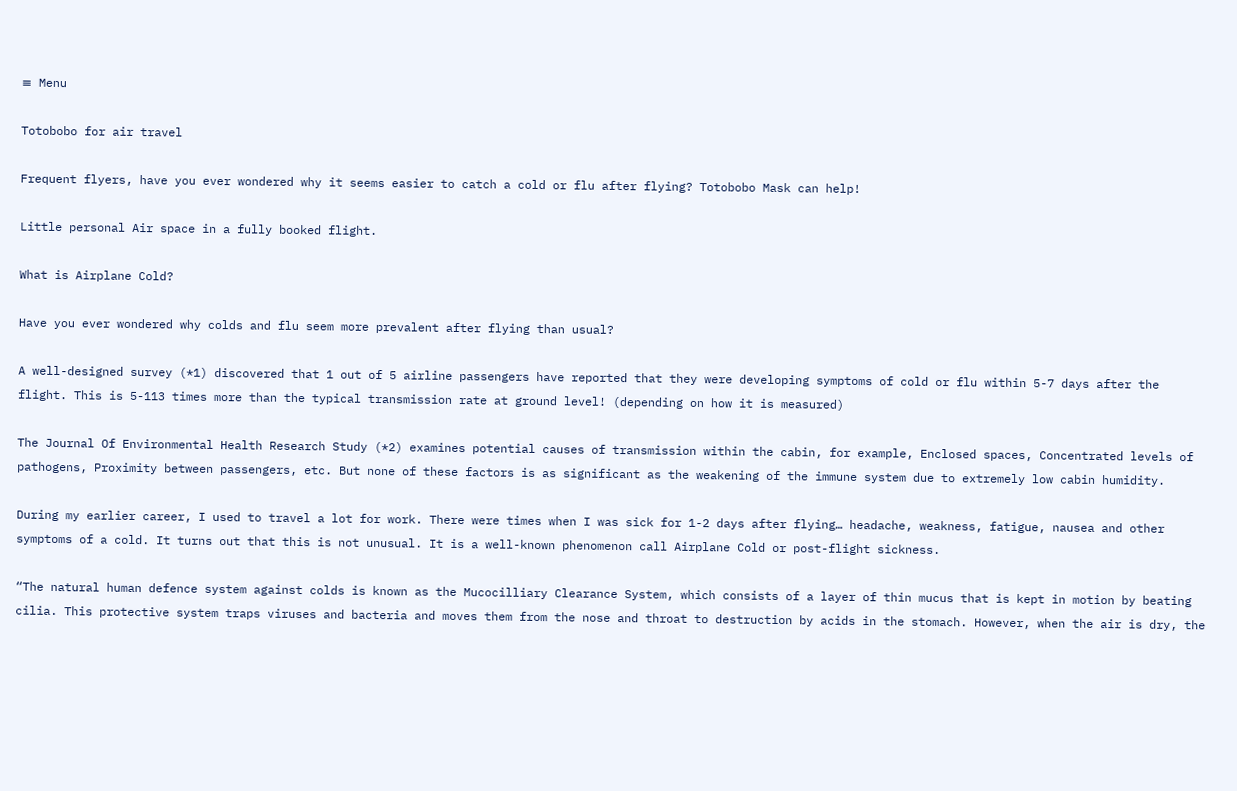≡ Menu

Totobobo for air travel

Frequent flyers, have you ever wondered why it seems easier to catch a cold or flu after flying? Totobobo Mask can help!

Little personal Air space in a fully booked flight.

What is Airplane Cold?

Have you ever wondered why colds and flu seem more prevalent after flying than usual?

A well-designed survey (*1) discovered that 1 out of 5 airline passengers have reported that they were developing symptoms of cold or flu within 5-7 days after the flight. This is 5-113 times more than the typical transmission rate at ground level! (depending on how it is measured)

The Journal Of Environmental Health Research Study (*2) examines potential causes of transmission within the cabin, for example, Enclosed spaces, Concentrated levels of pathogens, Proximity between passengers, etc. But none of these factors is as significant as the weakening of the immune system due to extremely low cabin humidity.

During my earlier career, I used to travel a lot for work. There were times when I was sick for 1-2 days after flying… headache, weakness, fatigue, nausea and other symptoms of a cold. It turns out that this is not unusual. It is a well-known phenomenon call Airplane Cold or post-flight sickness.

“The natural human defence system against colds is known as the Mucocilliary Clearance System, which consists of a layer of thin mucus that is kept in motion by beating cilia. This protective system traps viruses and bacteria and moves them from the nose and throat to destruction by acids in the stomach. However, when the air is dry, the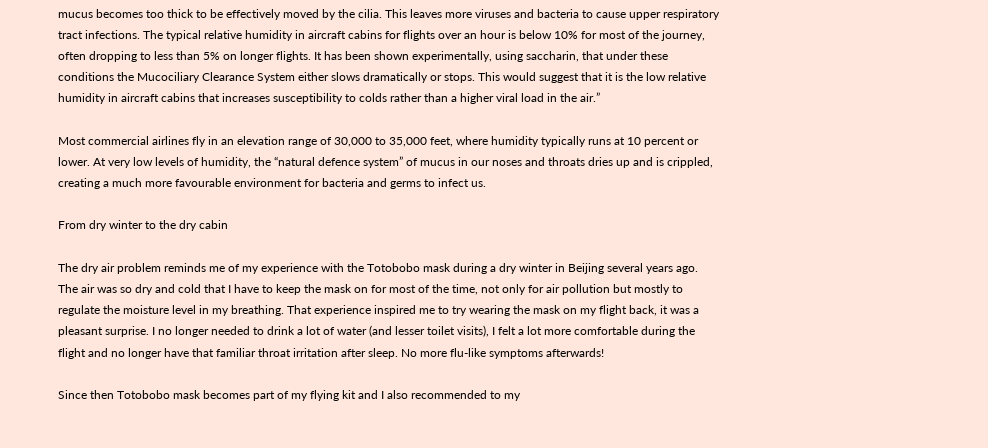mucus becomes too thick to be effectively moved by the cilia. This leaves more viruses and bacteria to cause upper respiratory tract infections. The typical relative humidity in aircraft cabins for flights over an hour is below 10% for most of the journey, often dropping to less than 5% on longer flights. It has been shown experimentally, using saccharin, that under these conditions the Mucociliary Clearance System either slows dramatically or stops. This would suggest that it is the low relative humidity in aircraft cabins that increases susceptibility to colds rather than a higher viral load in the air.”

Most commercial airlines fly in an elevation range of 30,000 to 35,000 feet, where humidity typically runs at 10 percent or lower. At very low levels of humidity, the “natural defence system” of mucus in our noses and throats dries up and is crippled, creating a much more favourable environment for bacteria and germs to infect us.

From dry winter to the dry cabin

The dry air problem reminds me of my experience with the Totobobo mask during a dry winter in Beijing several years ago. The air was so dry and cold that I have to keep the mask on for most of the time, not only for air pollution but mostly to regulate the moisture level in my breathing. That experience inspired me to try wearing the mask on my flight back, it was a pleasant surprise. I no longer needed to drink a lot of water (and lesser toilet visits), I felt a lot more comfortable during the flight and no longer have that familiar throat irritation after sleep. No more flu-like symptoms afterwards!

Since then Totobobo mask becomes part of my flying kit and I also recommended to my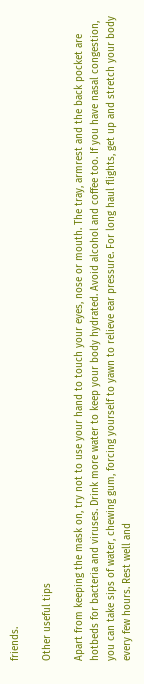friends.

Other useful tips

Apart from keeping the mask on, try not to use your hand to touch your eyes, nose or mouth. The tray, armrest and the back pocket are hotbeds for bacteria and viruses. Drink more water to keep your body hydrated. Avoid alcohol and coffee too. If you have nasal congestion, you can take sips of water, chewing gum, forcing yourself to yawn to relieve ear pressure. For long haul flights, get up and stretch your body every few hours. Rest well and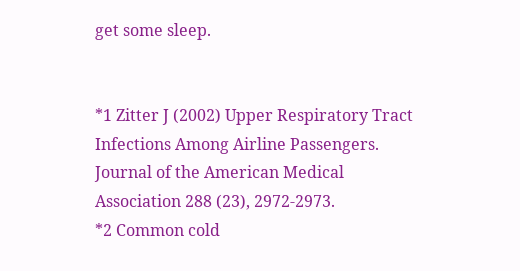get some sleep.


*1 Zitter J (2002) Upper Respiratory Tract Infections Among Airline Passengers. Journal of the American Medical Association 288 (23), 2972-2973.
*2 Common cold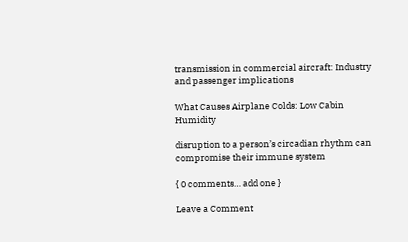transmission in commercial aircraft: Industry and passenger implications

What Causes Airplane Colds: Low Cabin Humidity

disruption to a person’s circadian rhythm can compromise their immune system

{ 0 comments… add one }

Leave a Comment